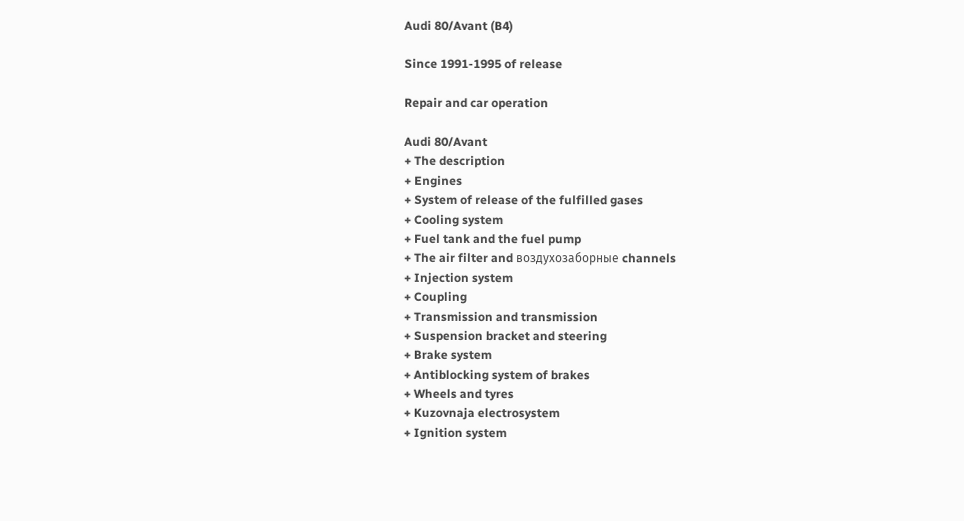Audi 80/Avant (B4)

Since 1991-1995 of release

Repair and car operation

Audi 80/Avant
+ The description
+ Engines
+ System of release of the fulfilled gases
+ Cooling system
+ Fuel tank and the fuel pump
+ The air filter and воздухозаборные channels
+ Injection system
+ Coupling
+ Transmission and transmission
+ Suspension bracket and steering
+ Brake system
+ Antiblocking system of brakes
+ Wheels and tyres
+ Kuzovnaja electrosystem
+ Ignition system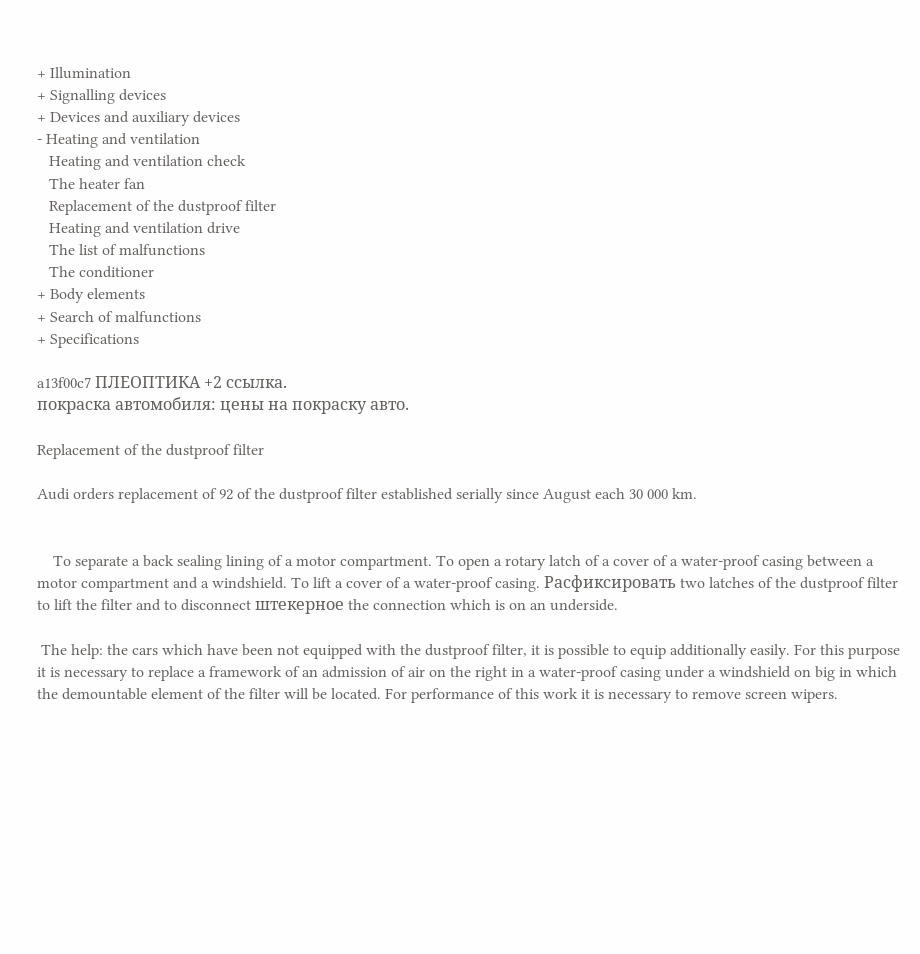+ Illumination
+ Signalling devices
+ Devices and auxiliary devices
- Heating and ventilation
   Heating and ventilation check
   The heater fan
   Replacement of the dustproof filter
   Heating and ventilation drive
   The list of malfunctions
   The conditioner
+ Body elements
+ Search of malfunctions
+ Specifications

a13f00c7 ПЛЕОПТИКА +2 ссылка.
покраска автомобиля: цены на покраску авто.

Replacement of the dustproof filter

Audi orders replacement of 92 of the dustproof filter established serially since August each 30 000 km.


    To separate a back sealing lining of a motor compartment. To open a rotary latch of a cover of a water-proof casing between a motor compartment and a windshield. To lift a cover of a water-proof casing. Расфиксировать two latches of the dustproof filter to lift the filter and to disconnect штекерное the connection which is on an underside.

 The help: the cars which have been not equipped with the dustproof filter, it is possible to equip additionally easily. For this purpose it is necessary to replace a framework of an admission of air on the right in a water-proof casing under a windshield on big in which the demountable element of the filter will be located. For performance of this work it is necessary to remove screen wipers.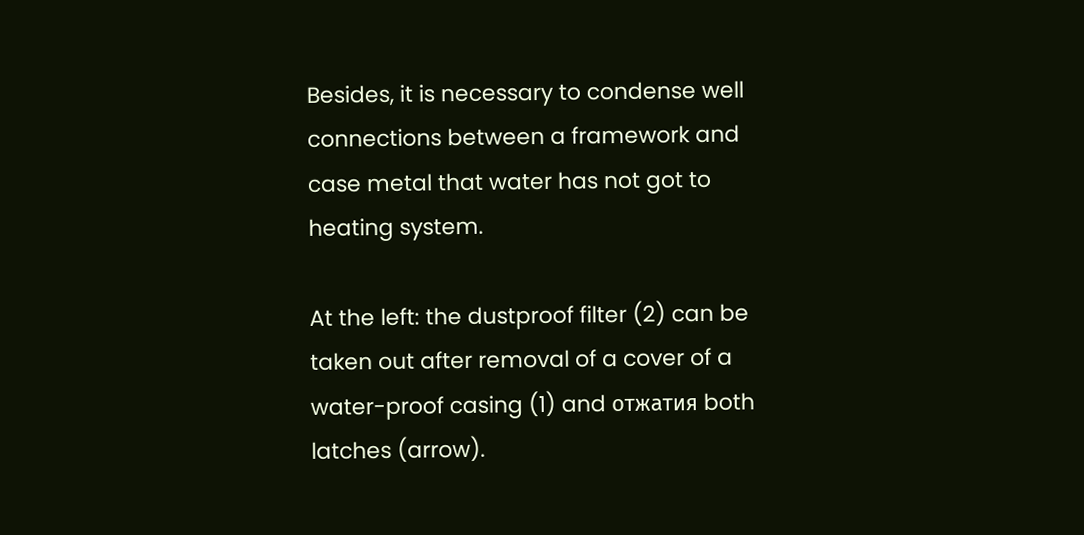Besides, it is necessary to condense well connections between a framework and case metal that water has not got to heating system.

At the left: the dustproof filter (2) can be taken out after removal of a cover of a water-proof casing (1) and отжатия both latches (arrow).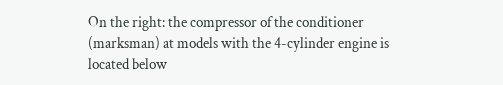On the right: the compressor of the conditioner (marksman) at models with the 4-cylinder engine is located below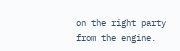on the right party from the engine.